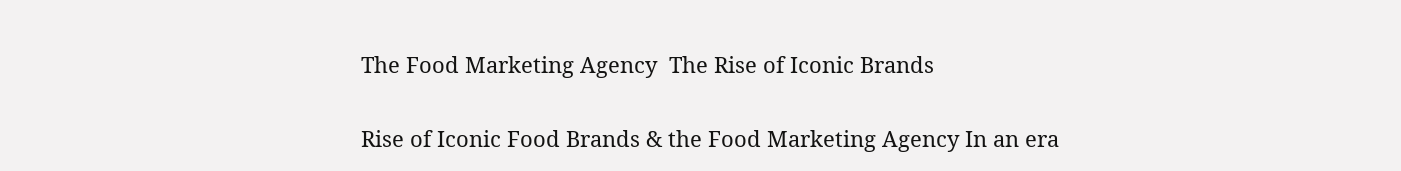The Food Marketing Agency  The Rise of Iconic Brands

Rise of Iconic Food Brands & the Food Marketing Agency In an era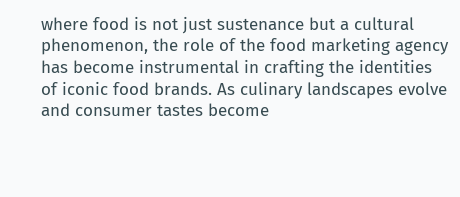where food is not just sustenance but a cultural phenomenon, the role of the food marketing agency has become instrumental in crafting the identities of iconic food brands. As culinary landscapes evolve and consumer tastes become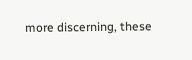more discerning, these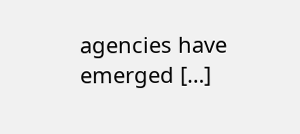agencies have emerged […]